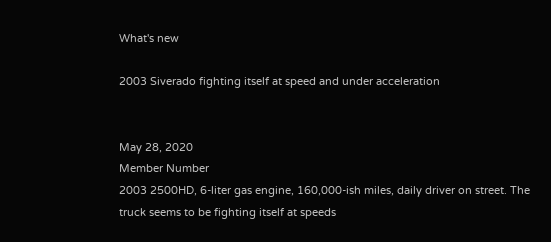What's new

2003 Siverado fighting itself at speed and under acceleration


May 28, 2020
Member Number
2003 2500HD, 6-liter gas engine, 160,000-ish miles, daily driver on street. The truck seems to be fighting itself at speeds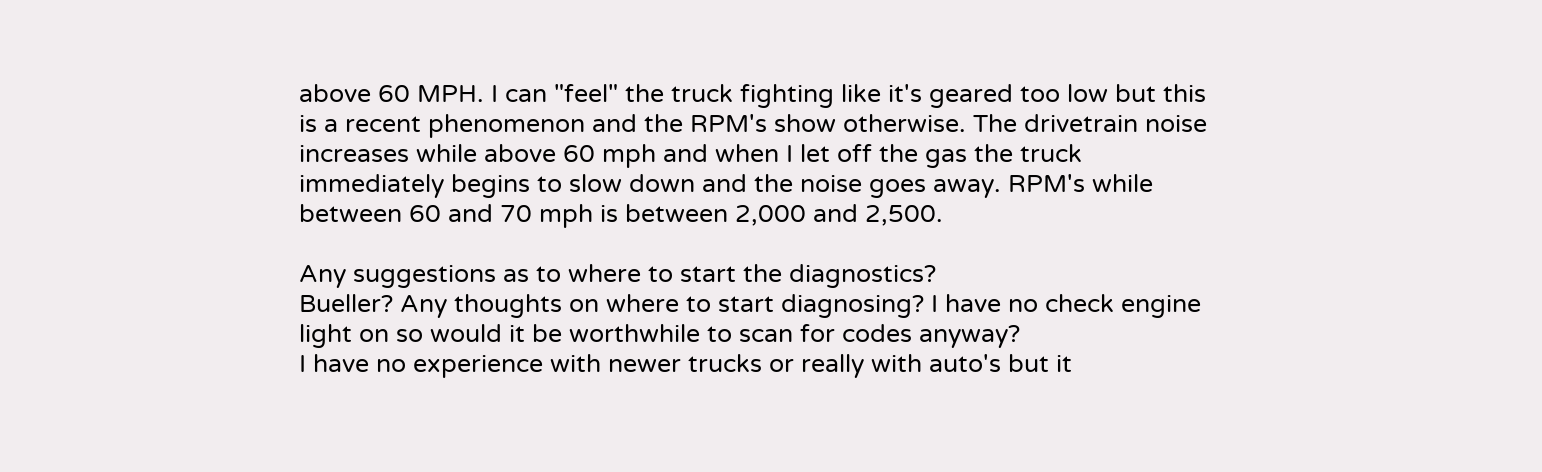above 60 MPH. I can "feel" the truck fighting like it's geared too low but this is a recent phenomenon and the RPM's show otherwise. The drivetrain noise increases while above 60 mph and when I let off the gas the truck immediately begins to slow down and the noise goes away. RPM's while between 60 and 70 mph is between 2,000 and 2,500.

Any suggestions as to where to start the diagnostics?
Bueller? Any thoughts on where to start diagnosing? I have no check engine light on so would it be worthwhile to scan for codes anyway?
I have no experience with newer trucks or really with auto's but it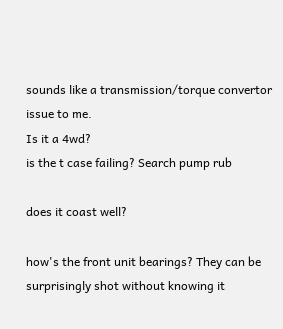sounds like a transmission/torque convertor issue to me.
Is it a 4wd?
is the t case failing? Search pump rub

does it coast well?

how's the front unit bearings? They can be surprisingly shot without knowing it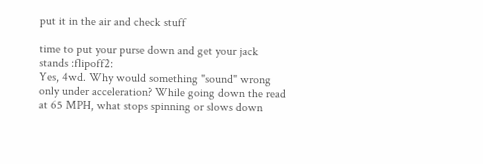put it in the air and check stuff

time to put your purse down and get your jack stands :flipoff2:
Yes, 4wd. Why would something "sound" wrong only under acceleration? While going down the read at 65 MPH, what stops spinning or slows down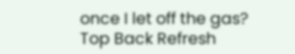once I let off the gas?
Top Back Refresh